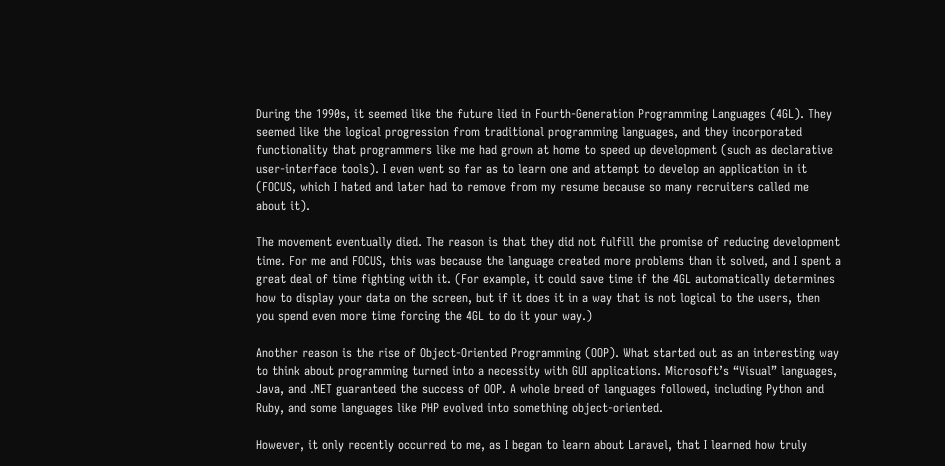During the 1990s, it seemed like the future lied in Fourth-Generation Programming Languages (4GL). They seemed like the logical progression from traditional programming languages, and they incorporated functionality that programmers like me had grown at home to speed up development (such as declarative user-interface tools). I even went so far as to learn one and attempt to develop an application in it (FOCUS, which I hated and later had to remove from my resume because so many recruiters called me about it).

The movement eventually died. The reason is that they did not fulfill the promise of reducing development time. For me and FOCUS, this was because the language created more problems than it solved, and I spent a great deal of time fighting with it. (For example, it could save time if the 4GL automatically determines how to display your data on the screen, but if it does it in a way that is not logical to the users, then you spend even more time forcing the 4GL to do it your way.)

Another reason is the rise of Object-Oriented Programming (OOP). What started out as an interesting way to think about programming turned into a necessity with GUI applications. Microsoft’s “Visual” languages, Java, and .NET guaranteed the success of OOP. A whole breed of languages followed, including Python and Ruby, and some languages like PHP evolved into something object-oriented.

However, it only recently occurred to me, as I began to learn about Laravel, that I learned how truly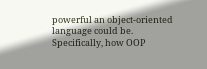powerful an object-oriented language could be. Specifically, how OOP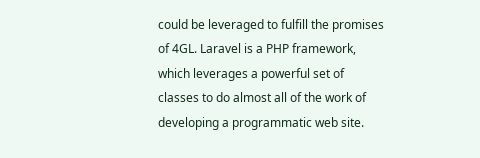could be leveraged to fulfill the promises of 4GL. Laravel is a PHP framework, which leverages a powerful set of classes to do almost all of the work of developing a programmatic web site.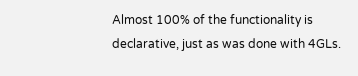Almost 100% of the functionality is declarative, just as was done with 4GLs.